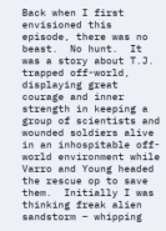Back when I first envisioned this episode, there was no beast.  No hunt.  It was a story about T.J. trapped off-world, displaying great courage and inner strength in keeping a group of scientists and wounded soldiers alive in an inhospitable off-world environment while Varro and Young headed the rescue op to save them.  Initially I was thinking freak alien sandstorm – whipping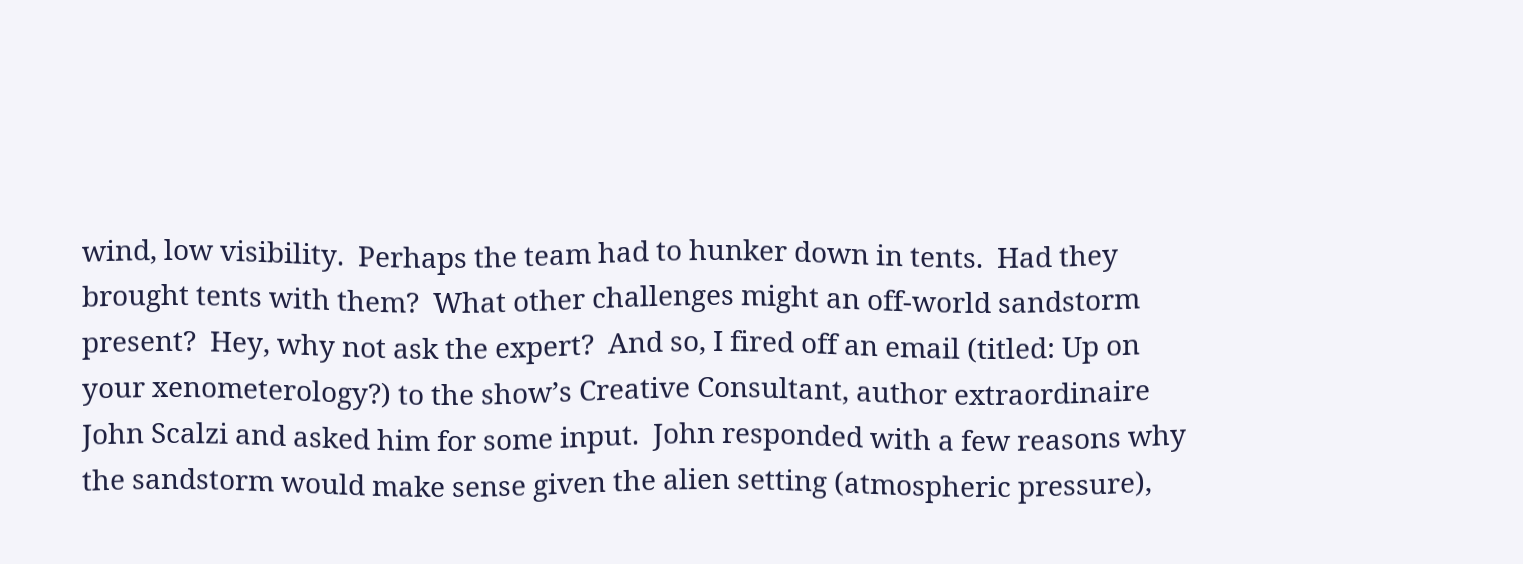wind, low visibility.  Perhaps the team had to hunker down in tents.  Had they brought tents with them?  What other challenges might an off-world sandstorm present?  Hey, why not ask the expert?  And so, I fired off an email (titled: Up on your xenometerology?) to the show’s Creative Consultant, author extraordinaire John Scalzi and asked him for some input.  John responded with a few reasons why the sandstorm would make sense given the alien setting (atmospheric pressure),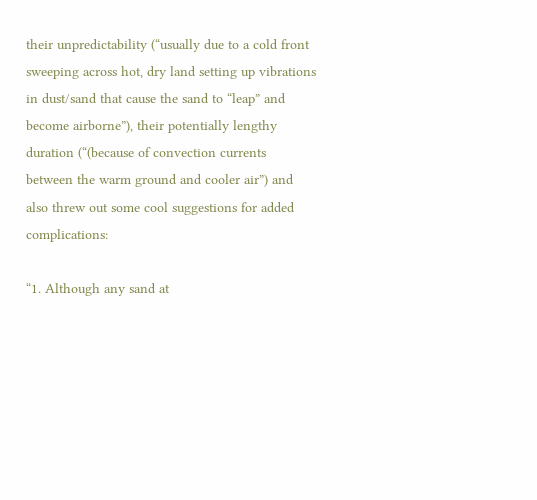their unpredictability (“usually due to a cold front sweeping across hot, dry land setting up vibrations in dust/sand that cause the sand to “leap” and become airborne”), their potentially lengthy duration (“(because of convection currents between the warm ground and cooler air”) and also threw out some cool suggestions for added complications:

“1. Although any sand at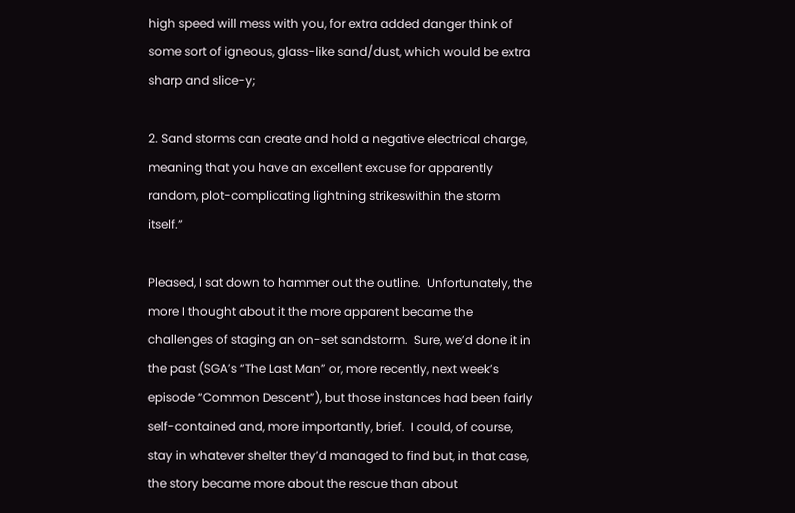high speed will mess with you, for extra added danger think of some sort of igneous, glass-like sand/dust, which would be extra sharp and slice-y;

2. Sand storms can create and hold a negative electrical charge, meaning that you have an excellent excuse for apparently random, plot-complicating lightning strikeswithin the storm itself.”

Pleased, I sat down to hammer out the outline.  Unfortunately, the more I thought about it the more apparent became the challenges of staging an on-set sandstorm.  Sure, we’d done it in the past (SGA’s “The Last Man” or, more recently, next week’s episode “Common Descent”), but those instances had been fairly self-contained and, more importantly, brief.  I could, of course, stay in whatever shelter they’d managed to find but, in that case, the story became more about the rescue than about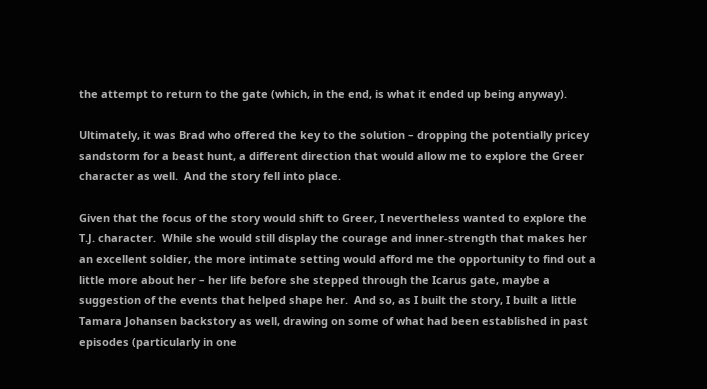the attempt to return to the gate (which, in the end, is what it ended up being anyway).

Ultimately, it was Brad who offered the key to the solution – dropping the potentially pricey sandstorm for a beast hunt, a different direction that would allow me to explore the Greer character as well.  And the story fell into place.

Given that the focus of the story would shift to Greer, I nevertheless wanted to explore the T.J. character.  While she would still display the courage and inner-strength that makes her an excellent soldier, the more intimate setting would afford me the opportunity to find out a little more about her – her life before she stepped through the Icarus gate, maybe a suggestion of the events that helped shape her.  And so, as I built the story, I built a little Tamara Johansen backstory as well, drawing on some of what had been established in past episodes (particularly in one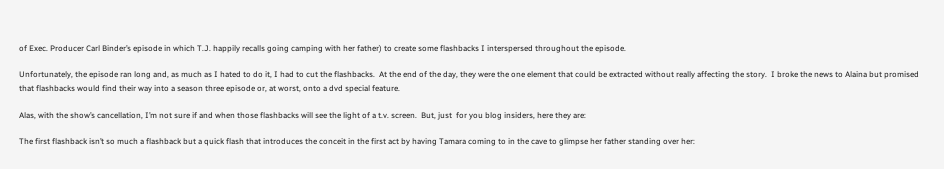of Exec. Producer Carl Binder’s episode in which T.J. happily recalls going camping with her father) to create some flashbacks I interspersed throughout the episode.

Unfortunately, the episode ran long and, as much as I hated to do it, I had to cut the flashbacks.  At the end of the day, they were the one element that could be extracted without really affecting the story.  I broke the news to Alaina but promised that flashbacks would find their way into a season three episode or, at worst, onto a dvd special feature.

Alas, with the show’s cancellation, I’m not sure if and when those flashbacks will see the light of a t.v. screen.  But, just  for you blog insiders, here they are:

The first flashback isn’t so much a flashback but a quick flash that introduces the conceit in the first act by having Tamara coming to in the cave to glimpse her father standing over her: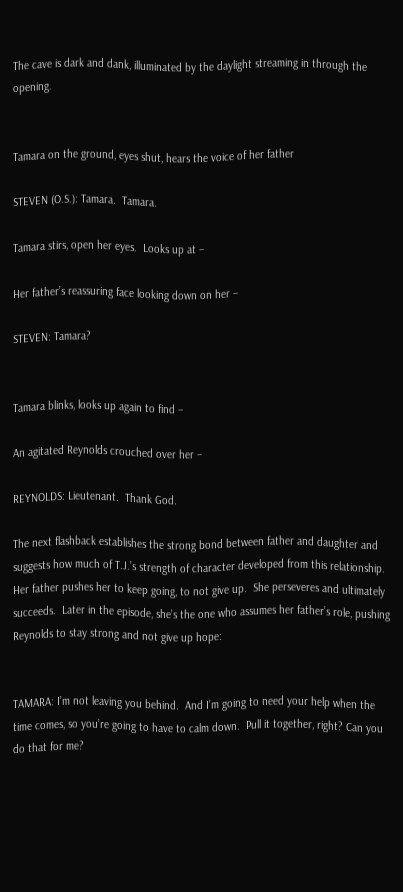The cave is dark and dank, illuminated by the daylight streaming in through the opening.


Tamara on the ground, eyes shut, hears the voice of her father

STEVEN (O.S.): Tamara.  Tamara.

Tamara stirs, open her eyes.  Looks up at –

Her father’s reassuring face looking down on her –

STEVEN: Tamara?


Tamara blinks, looks up again to find –

An agitated Reynolds crouched over her –

REYNOLDS: Lieutenant.  Thank God.

The next flashback establishes the strong bond between father and daughter and suggests how much of T.J.’s strength of character developed from this relationship.  Her father pushes her to keep going, to not give up.  She perseveres and ultimately succeeds.  Later in the episode, she’s the one who assumes her father’s role, pushing Reynolds to stay strong and not give up hope:


TAMARA: I’m not leaving you behind.  And I’m going to need your help when the time comes, so you’re going to have to calm down.  Pull it together, right? Can you do that for me?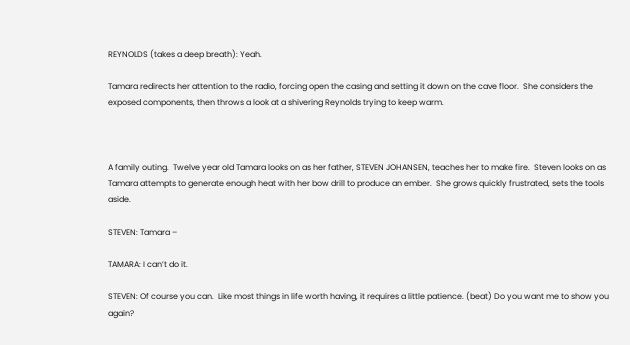REYNOLDS (takes a deep breath): Yeah.

Tamara redirects her attention to the radio, forcing open the casing and setting it down on the cave floor.  She considers the exposed components, then throws a look at a shivering Reynolds trying to keep warm.



A family outing.  Twelve year old Tamara looks on as her father, STEVEN JOHANSEN, teaches her to make fire.  Steven looks on as Tamara attempts to generate enough heat with her bow drill to produce an ember.  She grows quickly frustrated, sets the tools aside.

STEVEN: Tamara –

TAMARA: I can’t do it.

STEVEN: Of course you can.  Like most things in life worth having, it requires a little patience. (beat) Do you want me to show you again?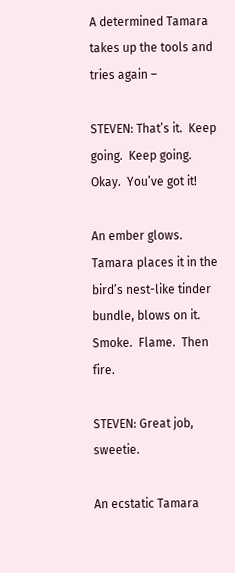A determined Tamara takes up the tools and tries again –

STEVEN: That’s it.  Keep going.  Keep going.  Okay.  You’ve got it!

An ember glows.  Tamara places it in the bird’s nest-like tinder bundle, blows on it.  Smoke.  Flame.  Then fire.

STEVEN: Great job, sweetie.

An ecstatic Tamara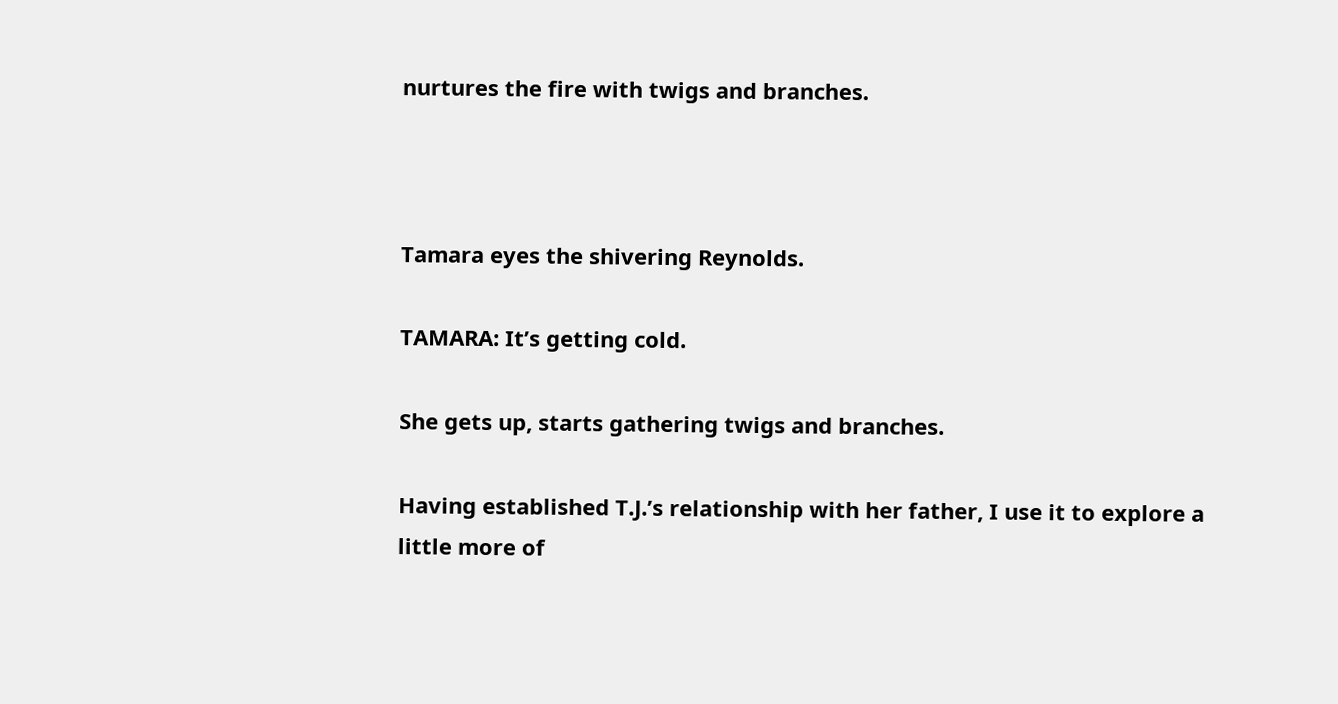nurtures the fire with twigs and branches.



Tamara eyes the shivering Reynolds.

TAMARA: It’s getting cold.

She gets up, starts gathering twigs and branches.

Having established T.J.’s relationship with her father, I use it to explore a little more of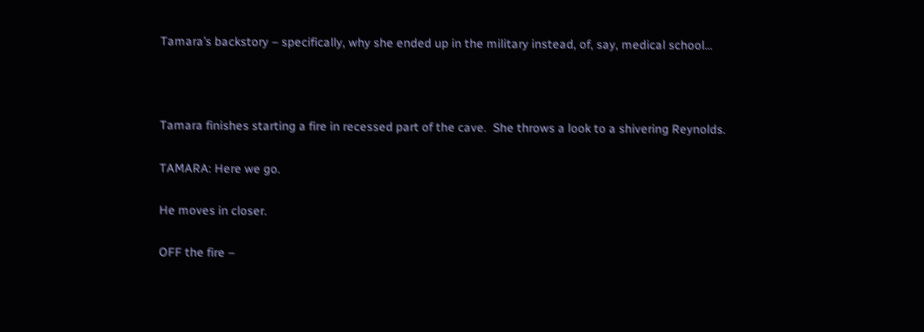Tamara’s backstory – specifically, why she ended up in the military instead, of, say, medical school…



Tamara finishes starting a fire in recessed part of the cave.  She throws a look to a shivering Reynolds.

TAMARA: Here we go.

He moves in closer.

OFF the fire –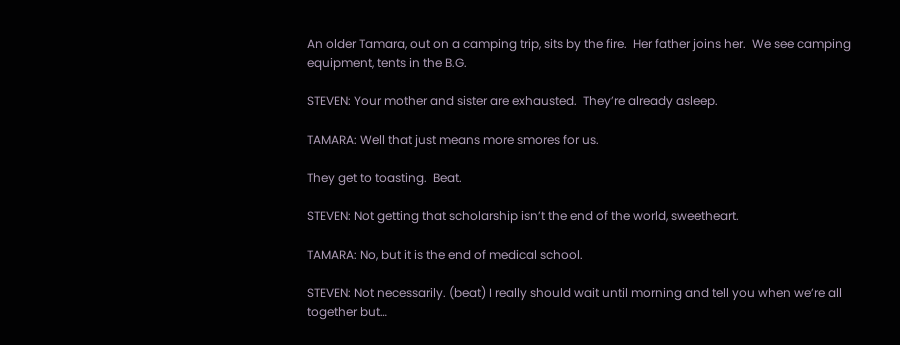An older Tamara, out on a camping trip, sits by the fire.  Her father joins her.  We see camping equipment, tents in the B.G.

STEVEN: Your mother and sister are exhausted.  They’re already asleep.

TAMARA: Well that just means more smores for us.

They get to toasting.  Beat.

STEVEN: Not getting that scholarship isn’t the end of the world, sweetheart.

TAMARA: No, but it is the end of medical school.

STEVEN: Not necessarily. (beat) I really should wait until morning and tell you when we’re all together but…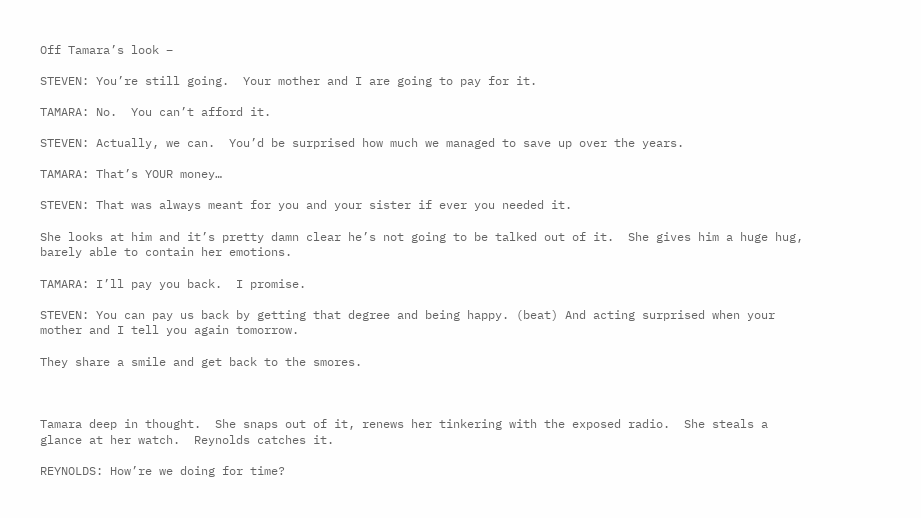Off Tamara’s look –

STEVEN: You’re still going.  Your mother and I are going to pay for it.

TAMARA: No.  You can’t afford it.

STEVEN: Actually, we can.  You’d be surprised how much we managed to save up over the years.

TAMARA: That’s YOUR money…

STEVEN: That was always meant for you and your sister if ever you needed it.

She looks at him and it’s pretty damn clear he’s not going to be talked out of it.  She gives him a huge hug, barely able to contain her emotions.

TAMARA: I’ll pay you back.  I promise.

STEVEN: You can pay us back by getting that degree and being happy. (beat) And acting surprised when your mother and I tell you again tomorrow.

They share a smile and get back to the smores.



Tamara deep in thought.  She snaps out of it, renews her tinkering with the exposed radio.  She steals a glance at her watch.  Reynolds catches it.

REYNOLDS: How’re we doing for time?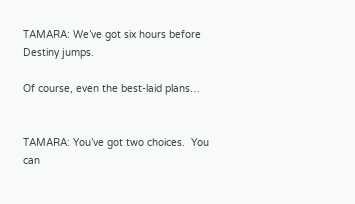TAMARA: We’ve got six hours before Destiny jumps.

Of course, even the best-laid plans…


TAMARA: You’ve got two choices.  You can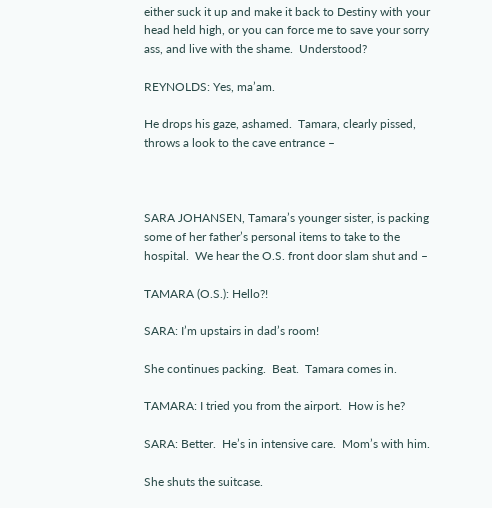either suck it up and make it back to Destiny with your head held high, or you can force me to save your sorry ass, and live with the shame.  Understood?

REYNOLDS: Yes, ma’am.

He drops his gaze, ashamed.  Tamara, clearly pissed, throws a look to the cave entrance –



SARA JOHANSEN, Tamara’s younger sister, is packing some of her father’s personal items to take to the hospital.  We hear the O.S. front door slam shut and –

TAMARA (O.S.): Hello?!

SARA: I’m upstairs in dad’s room!

She continues packing.  Beat.  Tamara comes in.

TAMARA: I tried you from the airport.  How is he?

SARA: Better.  He’s in intensive care.  Mom’s with him.

She shuts the suitcase.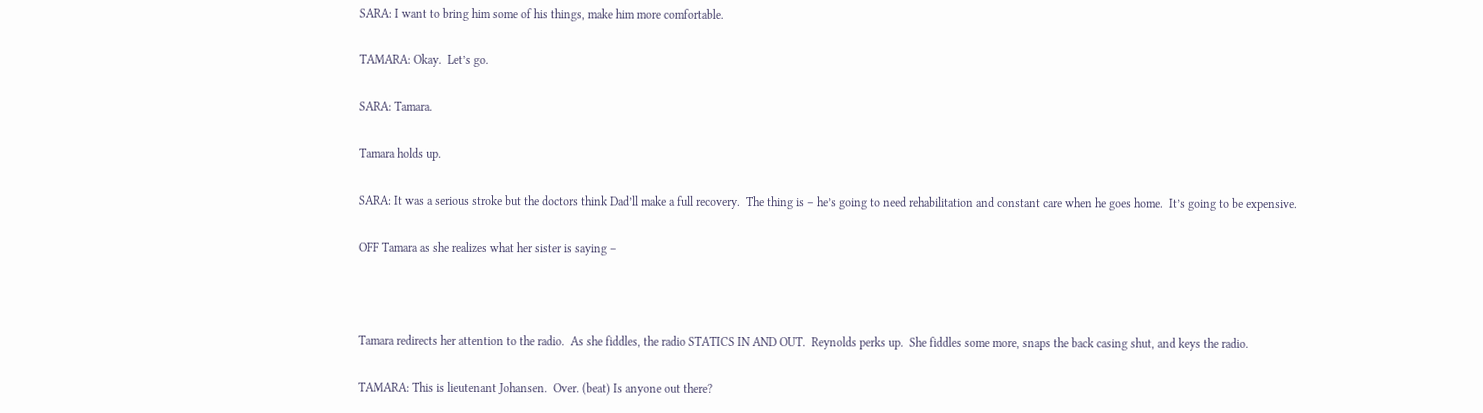SARA: I want to bring him some of his things, make him more comfortable.

TAMARA: Okay.  Let’s go.

SARA: Tamara.

Tamara holds up.

SARA: It was a serious stroke but the doctors think Dad’ll make a full recovery.  The thing is – he’s going to need rehabilitation and constant care when he goes home.  It’s going to be expensive.

OFF Tamara as she realizes what her sister is saying –



Tamara redirects her attention to the radio.  As she fiddles, the radio STATICS IN AND OUT.  Reynolds perks up.  She fiddles some more, snaps the back casing shut, and keys the radio.

TAMARA: This is lieutenant Johansen.  Over. (beat) Is anyone out there?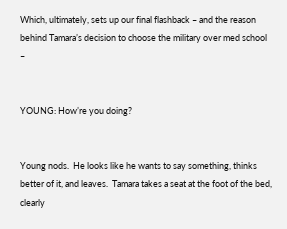Which, ultimately, sets up our final flashback – and the reason behind Tamara’s decision to choose the military over med school –


YOUNG: How’re you doing?


Young nods.  He looks like he wants to say something, thinks better of it, and leaves.  Tamara takes a seat at the foot of the bed, clearly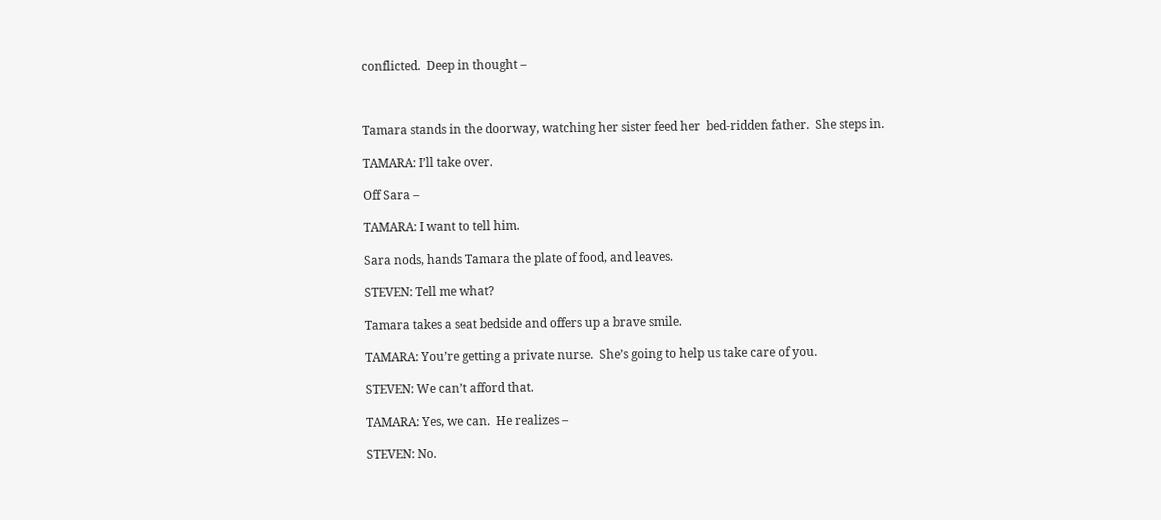conflicted.  Deep in thought –



Tamara stands in the doorway, watching her sister feed her  bed-ridden father.  She steps in.

TAMARA: I’ll take over.

Off Sara –

TAMARA: I want to tell him.

Sara nods, hands Tamara the plate of food, and leaves.

STEVEN: Tell me what?

Tamara takes a seat bedside and offers up a brave smile.

TAMARA: You’re getting a private nurse.  She’s going to help us take care of you.

STEVEN: We can’t afford that.

TAMARA: Yes, we can.  He realizes –

STEVEN: No.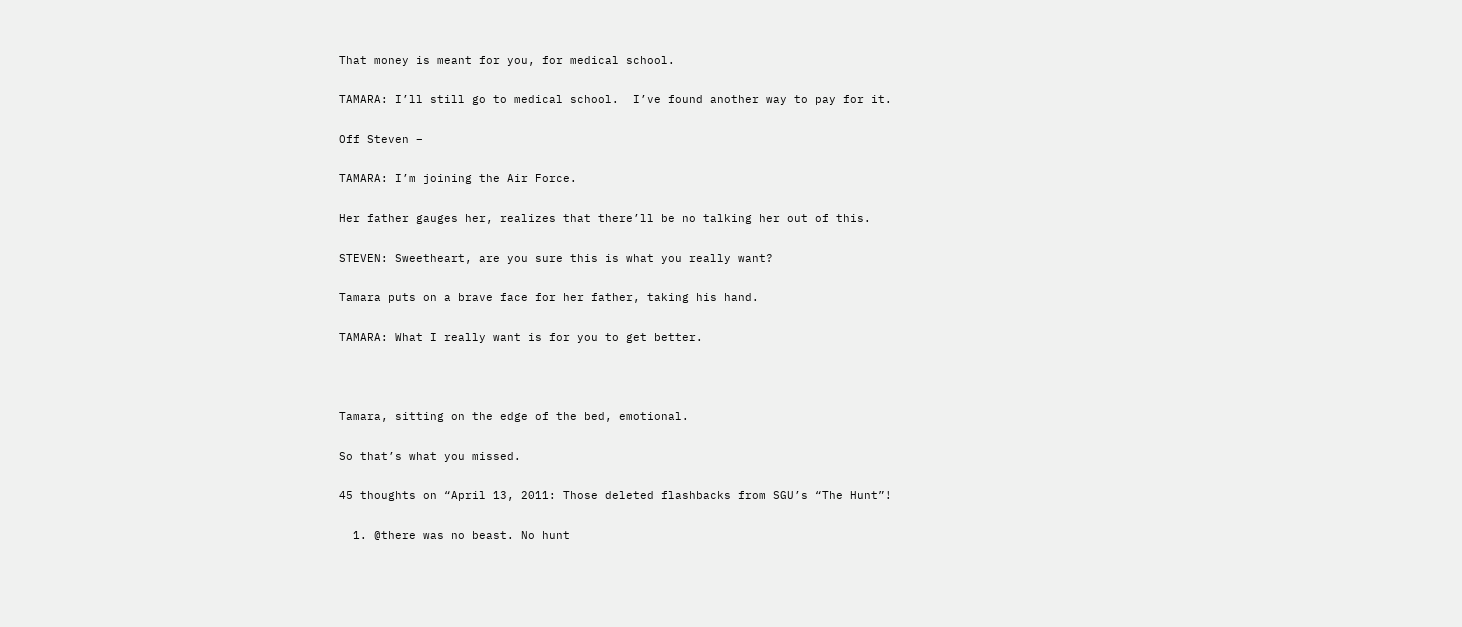That money is meant for you, for medical school.

TAMARA: I’ll still go to medical school.  I’ve found another way to pay for it.

Off Steven –

TAMARA: I’m joining the Air Force.

Her father gauges her, realizes that there’ll be no talking her out of this.

STEVEN: Sweetheart, are you sure this is what you really want?

Tamara puts on a brave face for her father, taking his hand.

TAMARA: What I really want is for you to get better.



Tamara, sitting on the edge of the bed, emotional.

So that’s what you missed.

45 thoughts on “April 13, 2011: Those deleted flashbacks from SGU’s “The Hunt”!

  1. @there was no beast. No hunt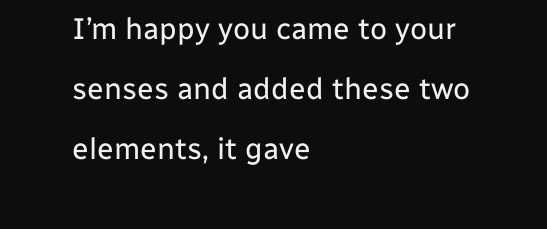I’m happy you came to your senses and added these two elements, it gave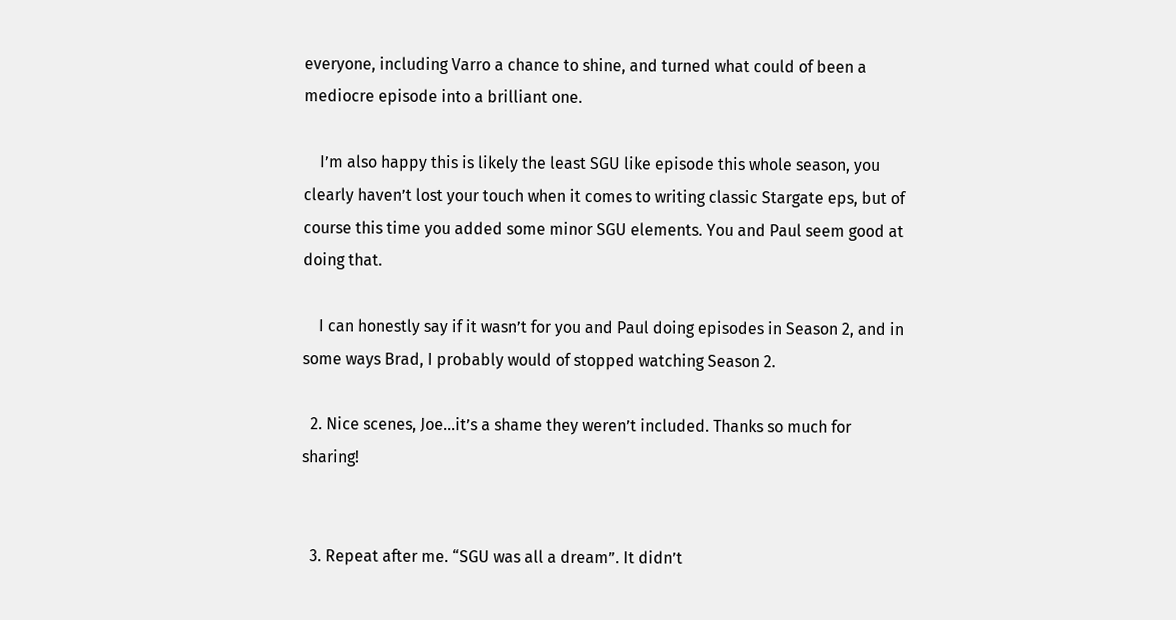everyone, including Varro a chance to shine, and turned what could of been a mediocre episode into a brilliant one.

    I’m also happy this is likely the least SGU like episode this whole season, you clearly haven’t lost your touch when it comes to writing classic Stargate eps, but of course this time you added some minor SGU elements. You and Paul seem good at doing that.

    I can honestly say if it wasn’t for you and Paul doing episodes in Season 2, and in some ways Brad, I probably would of stopped watching Season 2.

  2. Nice scenes, Joe…it’s a shame they weren’t included. Thanks so much for sharing!


  3. Repeat after me. “SGU was all a dream”. It didn’t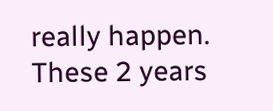really happen. These 2 years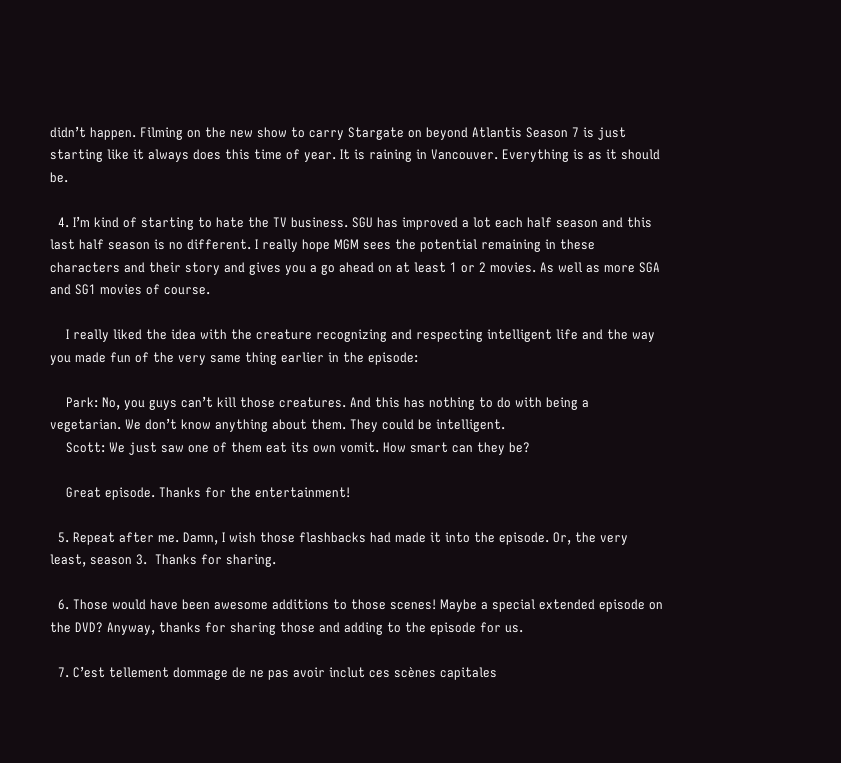didn’t happen. Filming on the new show to carry Stargate on beyond Atlantis Season 7 is just starting like it always does this time of year. It is raining in Vancouver. Everything is as it should be.

  4. I’m kind of starting to hate the TV business. SGU has improved a lot each half season and this last half season is no different. I really hope MGM sees the potential remaining in these characters and their story and gives you a go ahead on at least 1 or 2 movies. As well as more SGA and SG1 movies of course.

    I really liked the idea with the creature recognizing and respecting intelligent life and the way you made fun of the very same thing earlier in the episode:

    Park: No, you guys can’t kill those creatures. And this has nothing to do with being a vegetarian. We don’t know anything about them. They could be intelligent.
    Scott: We just saw one of them eat its own vomit. How smart can they be?

    Great episode. Thanks for the entertainment!

  5. Repeat after me. Damn, I wish those flashbacks had made it into the episode. Or, the very least, season 3.  Thanks for sharing.

  6. Those would have been awesome additions to those scenes! Maybe a special extended episode on the DVD? Anyway, thanks for sharing those and adding to the episode for us.

  7. C’est tellement dommage de ne pas avoir inclut ces scènes capitales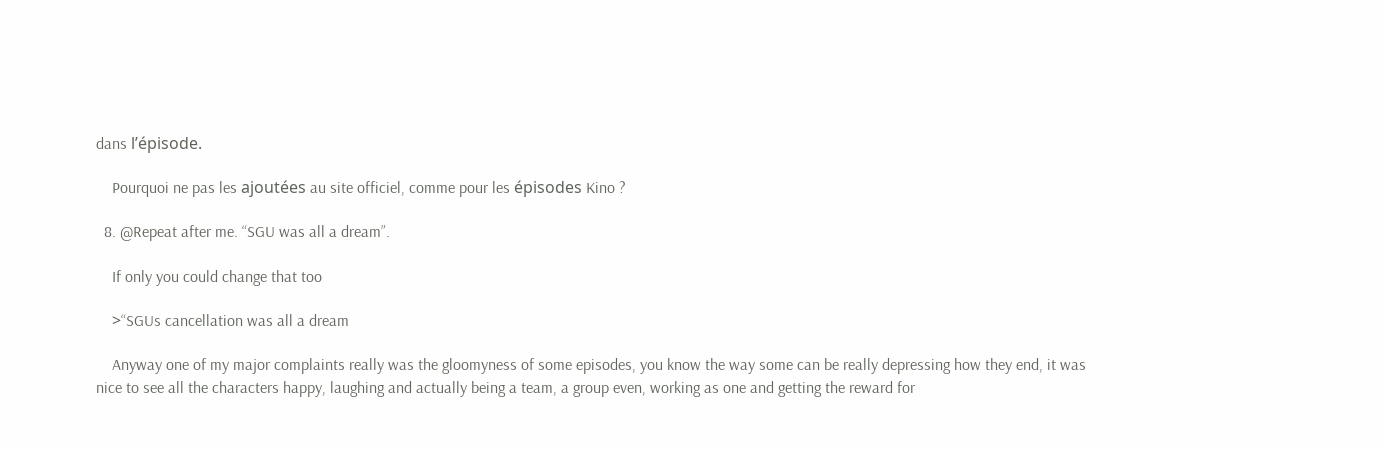dans l’épisode.

    Pourquoi ne pas les ajoutées au site officiel, comme pour les épisodes Kino ?

  8. @Repeat after me. “SGU was all a dream”.

    If only you could change that too

    >“SGUs cancellation was all a dream

    Anyway one of my major complaints really was the gloomyness of some episodes, you know the way some can be really depressing how they end, it was nice to see all the characters happy, laughing and actually being a team, a group even, working as one and getting the reward for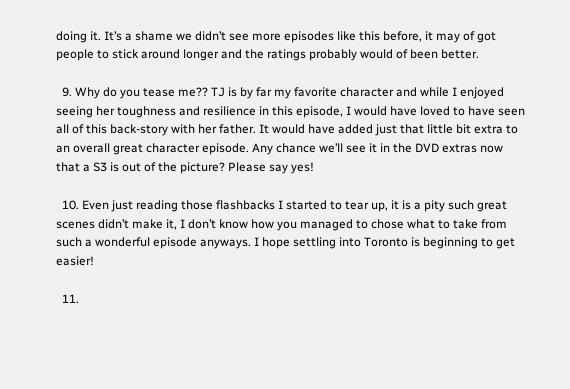doing it. It’s a shame we didn’t see more episodes like this before, it may of got people to stick around longer and the ratings probably would of been better.

  9. Why do you tease me?? TJ is by far my favorite character and while I enjoyed seeing her toughness and resilience in this episode, I would have loved to have seen all of this back-story with her father. It would have added just that little bit extra to an overall great character episode. Any chance we’ll see it in the DVD extras now that a S3 is out of the picture? Please say yes!

  10. Even just reading those flashbacks I started to tear up, it is a pity such great scenes didn’t make it, I don’t know how you managed to chose what to take from such a wonderful episode anyways. I hope settling into Toronto is beginning to get easier!

  11.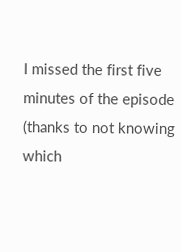I missed the first five minutes of the episode (thanks to not knowing which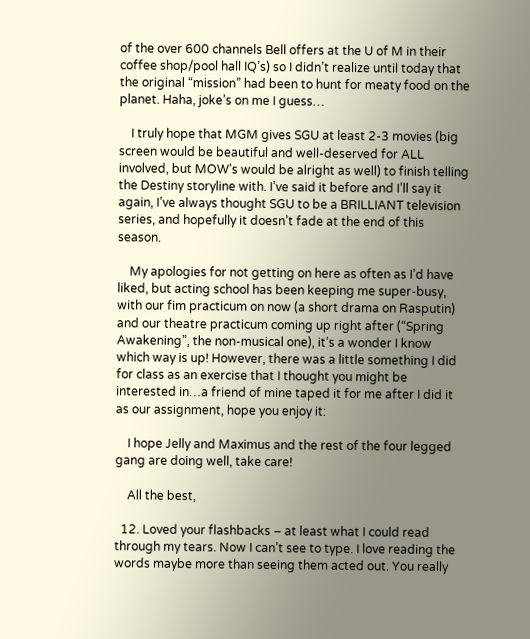of the over 600 channels Bell offers at the U of M in their coffee shop/pool hall IQ’s) so I didn’t realize until today that the original “mission” had been to hunt for meaty food on the planet. Haha, joke’s on me I guess…

    I truly hope that MGM gives SGU at least 2-3 movies (big screen would be beautiful and well-deserved for ALL involved, but MOW’s would be alright as well) to finish telling the Destiny storyline with. I’ve said it before and I’ll say it again, I’ve always thought SGU to be a BRILLIANT television series, and hopefully it doesn’t fade at the end of this season.

    My apologies for not getting on here as often as I’d have liked, but acting school has been keeping me super-busy, with our fim practicum on now (a short drama on Rasputin) and our theatre practicum coming up right after (“Spring Awakening”, the non-musical one), it’s a wonder I know which way is up! However, there was a little something I did for class as an exercise that I thought you might be interested in…a friend of mine taped it for me after I did it as our assignment, hope you enjoy it:

    I hope Jelly and Maximus and the rest of the four legged gang are doing well, take care!

    All the best,

  12. Loved your flashbacks – at least what I could read through my tears. Now I can’t see to type. I love reading the words maybe more than seeing them acted out. You really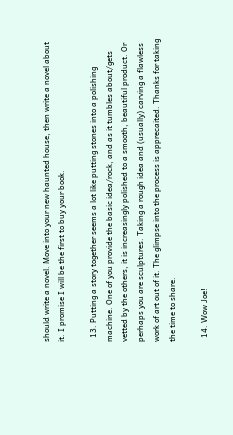should write a novel. Move into your new haunted house, then write a novel about it. I promise I will be the first to buy your book.

  13. Putting a story together seems a lot like putting stones into a polishing machine. One of you provide the basic idea/rock, and as it tumbles about/gets vetted by the others, it is increasingly polished to a smooth, beautiful product. Or perhaps you are sculptures. Taking a rough idea and (usually) carving a flawless work of art out of it. The glimpse into the process is apprecaited. Thanks for taking the time to share.

  14. Wow Joe!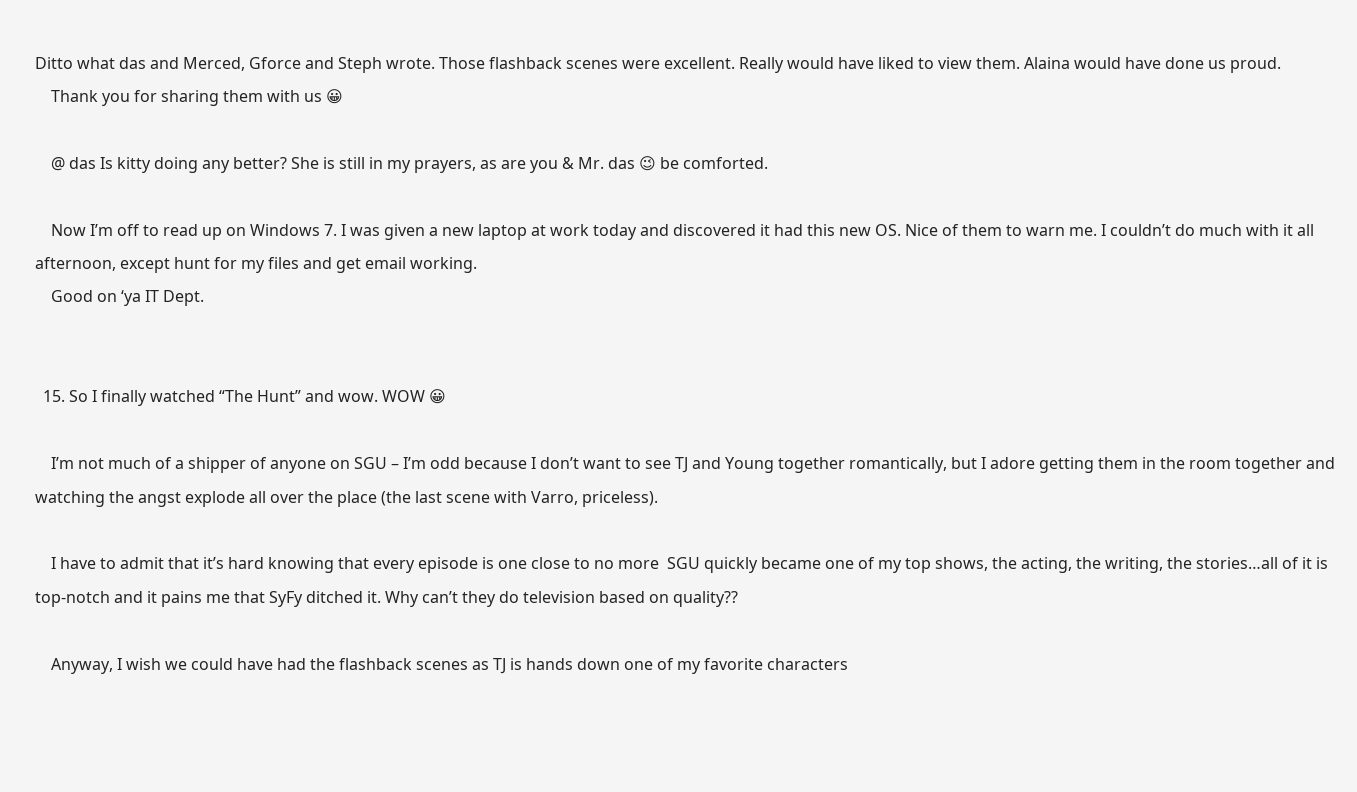Ditto what das and Merced, Gforce and Steph wrote. Those flashback scenes were excellent. Really would have liked to view them. Alaina would have done us proud.
    Thank you for sharing them with us 😀

    @ das Is kitty doing any better? She is still in my prayers, as are you & Mr. das 😉 be comforted.

    Now I’m off to read up on Windows 7. I was given a new laptop at work today and discovered it had this new OS. Nice of them to warn me. I couldn’t do much with it all afternoon, except hunt for my files and get email working.
    Good on ‘ya IT Dept.


  15. So I finally watched “The Hunt” and wow. WOW 😀

    I’m not much of a shipper of anyone on SGU – I’m odd because I don’t want to see TJ and Young together romantically, but I adore getting them in the room together and watching the angst explode all over the place (the last scene with Varro, priceless).

    I have to admit that it’s hard knowing that every episode is one close to no more  SGU quickly became one of my top shows, the acting, the writing, the stories…all of it is top-notch and it pains me that SyFy ditched it. Why can’t they do television based on quality??

    Anyway, I wish we could have had the flashback scenes as TJ is hands down one of my favorite characters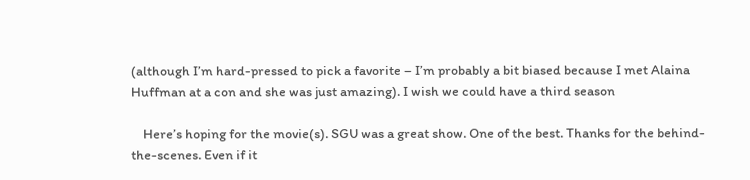(although I’m hard-pressed to pick a favorite – I’m probably a bit biased because I met Alaina Huffman at a con and she was just amazing). I wish we could have a third season

    Here’s hoping for the movie(s). SGU was a great show. One of the best. Thanks for the behind-the-scenes. Even if it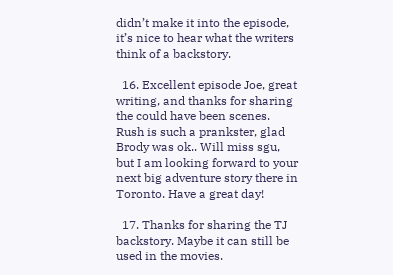didn’t make it into the episode, it’s nice to hear what the writers think of a backstory.

  16. Excellent episode Joe, great writing, and thanks for sharing the could have been scenes. Rush is such a prankster, glad Brody was ok.. Will miss sgu, but I am looking forward to your next big adventure story there in Toronto. Have a great day!

  17. Thanks for sharing the TJ backstory. Maybe it can still be used in the movies.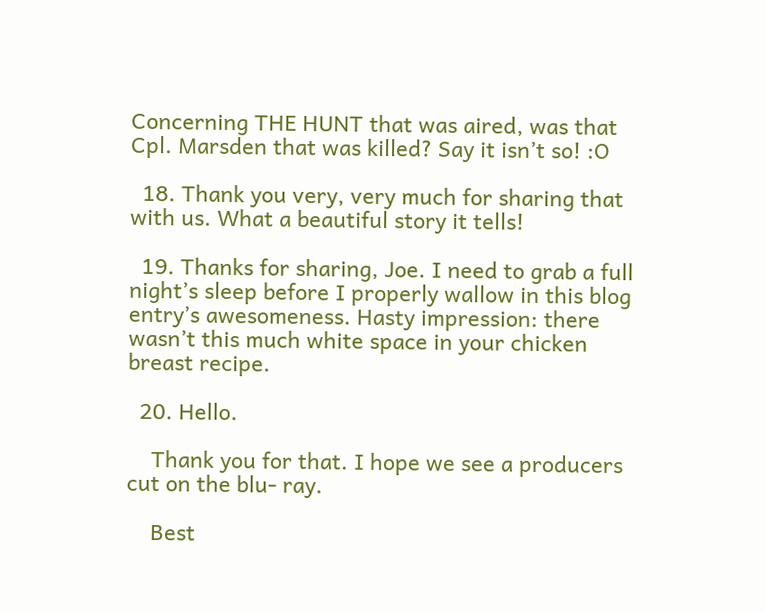Concerning THE HUNT that was aired, was that Cpl. Marsden that was killed? Say it isn’t so! :O

  18. Thank you very, very much for sharing that with us. What a beautiful story it tells!

  19. Thanks for sharing, Joe. I need to grab a full night’s sleep before I properly wallow in this blog entry’s awesomeness. Hasty impression: there wasn’t this much white space in your chicken breast recipe.

  20. Hello.

    Thank you for that. I hope we see a producers cut on the blu- ray.

    Best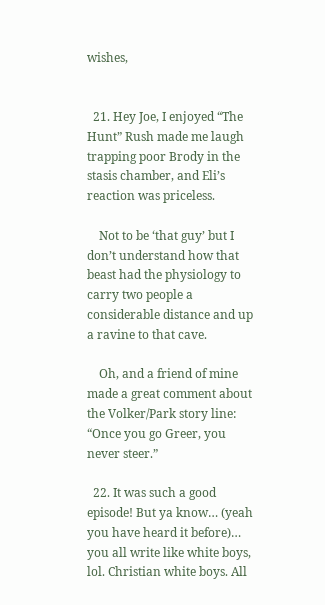wishes,


  21. Hey Joe, I enjoyed “The Hunt” Rush made me laugh trapping poor Brody in the stasis chamber, and Eli’s reaction was priceless.

    Not to be ‘that guy’ but I don’t understand how that beast had the physiology to carry two people a considerable distance and up a ravine to that cave.

    Oh, and a friend of mine made a great comment about the Volker/Park story line: “Once you go Greer, you never steer.”

  22. It was such a good episode! But ya know… (yeah you have heard it before)… you all write like white boys, lol. Christian white boys. All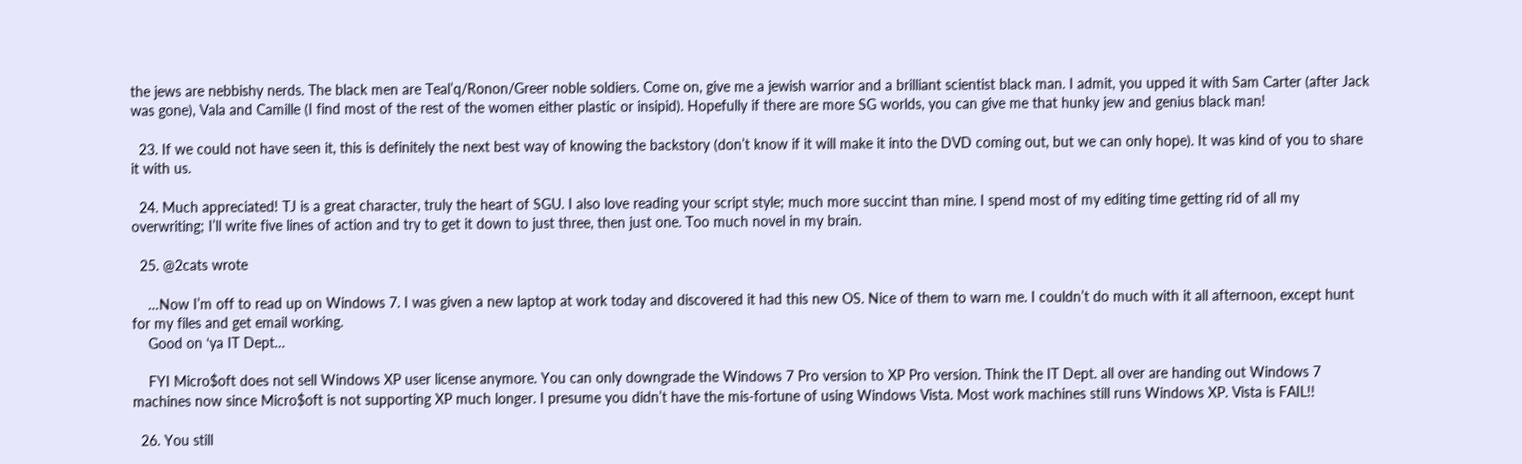the jews are nebbishy nerds. The black men are Teal’q/Ronon/Greer noble soldiers. Come on, give me a jewish warrior and a brilliant scientist black man. I admit, you upped it with Sam Carter (after Jack was gone), Vala and Camille (I find most of the rest of the women either plastic or insipid). Hopefully if there are more SG worlds, you can give me that hunky jew and genius black man!

  23. If we could not have seen it, this is definitely the next best way of knowing the backstory (don’t know if it will make it into the DVD coming out, but we can only hope). It was kind of you to share it with us.

  24. Much appreciated! TJ is a great character, truly the heart of SGU. I also love reading your script style; much more succint than mine. I spend most of my editing time getting rid of all my overwriting; I’ll write five lines of action and try to get it down to just three, then just one. Too much novel in my brain.

  25. @2cats wrote

    …Now I’m off to read up on Windows 7. I was given a new laptop at work today and discovered it had this new OS. Nice of them to warn me. I couldn’t do much with it all afternoon, except hunt for my files and get email working.
    Good on ‘ya IT Dept…

    FYI Micro$oft does not sell Windows XP user license anymore. You can only downgrade the Windows 7 Pro version to XP Pro version. Think the IT Dept. all over are handing out Windows 7 machines now since Micro$oft is not supporting XP much longer. I presume you didn’t have the mis-fortune of using Windows Vista. Most work machines still runs Windows XP. Vista is FAIL!!

  26. You still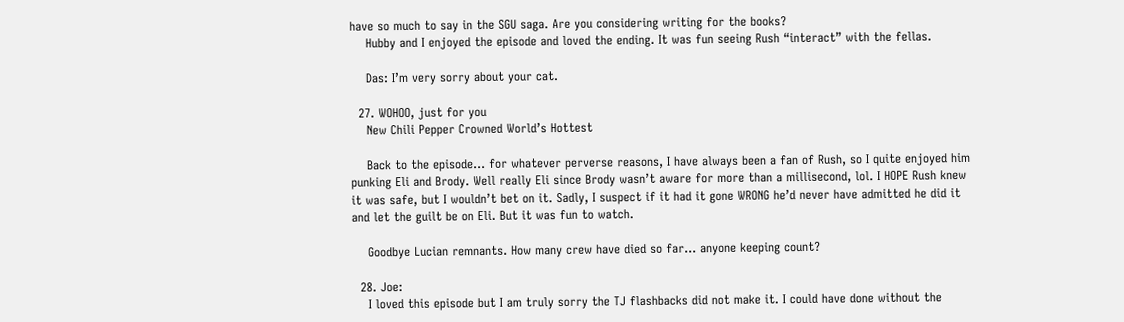have so much to say in the SGU saga. Are you considering writing for the books?
    Hubby and I enjoyed the episode and loved the ending. It was fun seeing Rush “interact” with the fellas.

    Das: I’m very sorry about your cat.

  27. WOHOO, just for you
    New Chili Pepper Crowned World’s Hottest

    Back to the episode… for whatever perverse reasons, I have always been a fan of Rush, so I quite enjoyed him punking Eli and Brody. Well really Eli since Brody wasn’t aware for more than a millisecond, lol. I HOPE Rush knew it was safe, but I wouldn’t bet on it. Sadly, I suspect if it had it gone WRONG he’d never have admitted he did it and let the guilt be on Eli. But it was fun to watch.

    Goodbye Lucian remnants. How many crew have died so far… anyone keeping count?

  28. Joe:
    I loved this episode but I am truly sorry the TJ flashbacks did not make it. I could have done without the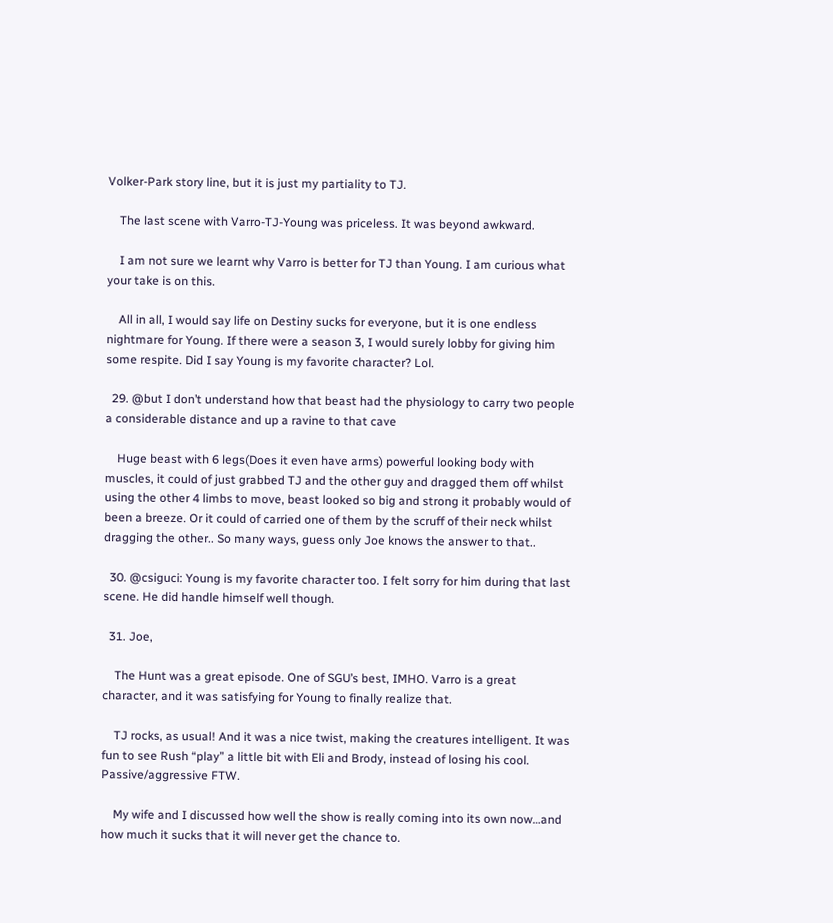Volker-Park story line, but it is just my partiality to TJ.

    The last scene with Varro-TJ-Young was priceless. It was beyond awkward.

    I am not sure we learnt why Varro is better for TJ than Young. I am curious what your take is on this.

    All in all, I would say life on Destiny sucks for everyone, but it is one endless nightmare for Young. If there were a season 3, I would surely lobby for giving him some respite. Did I say Young is my favorite character? Lol.

  29. @but I don’t understand how that beast had the physiology to carry two people a considerable distance and up a ravine to that cave

    Huge beast with 6 legs(Does it even have arms) powerful looking body with muscles, it could of just grabbed TJ and the other guy and dragged them off whilst using the other 4 limbs to move, beast looked so big and strong it probably would of been a breeze. Or it could of carried one of them by the scruff of their neck whilst dragging the other.. So many ways, guess only Joe knows the answer to that..

  30. @csiguci: Young is my favorite character too. I felt sorry for him during that last scene. He did handle himself well though.

  31. Joe,

    The Hunt was a great episode. One of SGU’s best, IMHO. Varro is a great character, and it was satisfying for Young to finally realize that.

    TJ rocks, as usual! And it was a nice twist, making the creatures intelligent. It was fun to see Rush “play” a little bit with Eli and Brody, instead of losing his cool. Passive/aggressive FTW.

    My wife and I discussed how well the show is really coming into its own now…and how much it sucks that it will never get the chance to.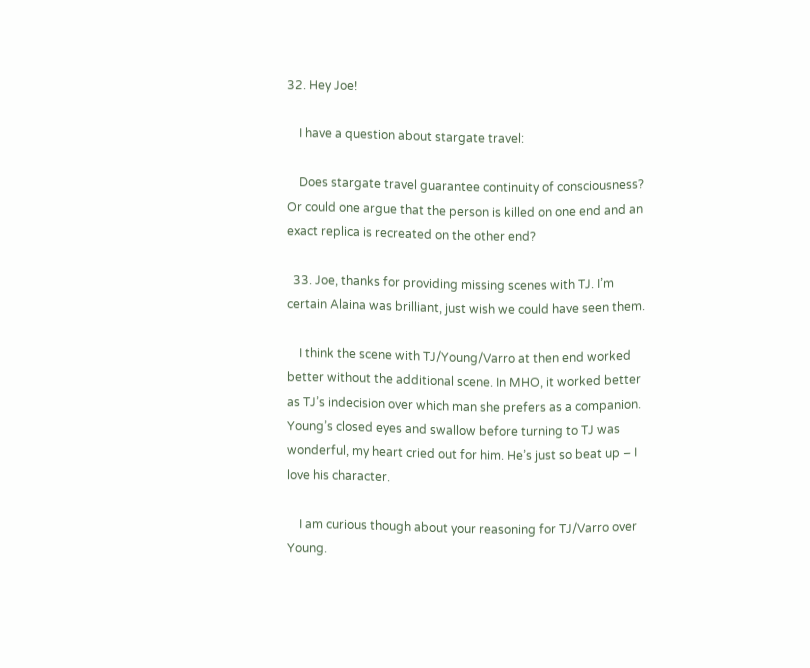32. Hey Joe!

    I have a question about stargate travel:

    Does stargate travel guarantee continuity of consciousness? Or could one argue that the person is killed on one end and an exact replica is recreated on the other end?

  33. Joe, thanks for providing missing scenes with TJ. I’m certain Alaina was brilliant, just wish we could have seen them.

    I think the scene with TJ/Young/Varro at then end worked better without the additional scene. In MHO, it worked better as TJ’s indecision over which man she prefers as a companion. Young’s closed eyes and swallow before turning to TJ was wonderful, my heart cried out for him. He’s just so beat up – I love his character.

    I am curious though about your reasoning for TJ/Varro over Young.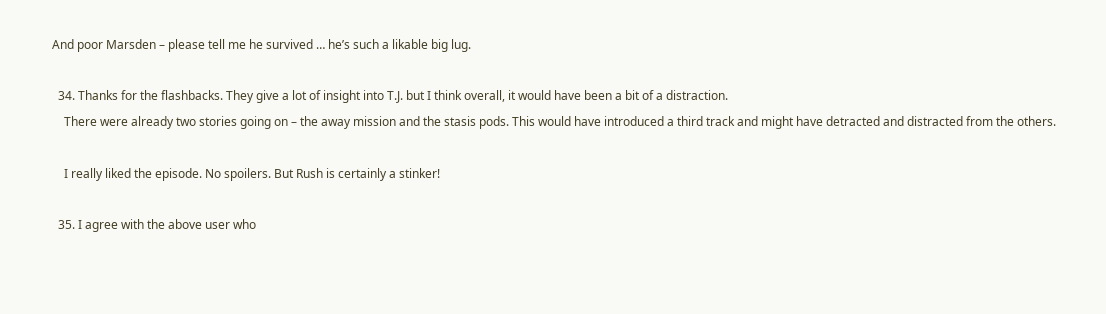And poor Marsden – please tell me he survived … he’s such a likable big lug.

  34. Thanks for the flashbacks. They give a lot of insight into T.J. but I think overall, it would have been a bit of a distraction.
    There were already two stories going on – the away mission and the stasis pods. This would have introduced a third track and might have detracted and distracted from the others.

    I really liked the episode. No spoilers. But Rush is certainly a stinker!

  35. I agree with the above user who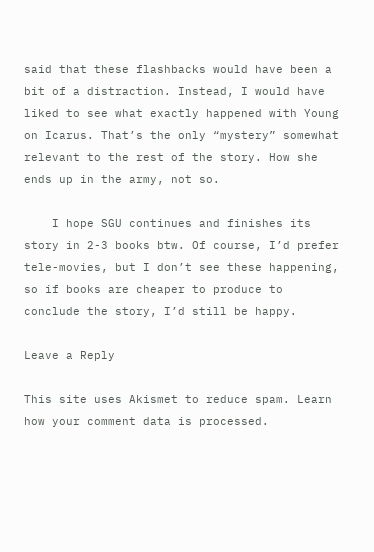said that these flashbacks would have been a bit of a distraction. Instead, I would have liked to see what exactly happened with Young on Icarus. That’s the only “mystery” somewhat relevant to the rest of the story. How she ends up in the army, not so.

    I hope SGU continues and finishes its story in 2-3 books btw. Of course, I’d prefer tele-movies, but I don’t see these happening, so if books are cheaper to produce to conclude the story, I’d still be happy.

Leave a Reply

This site uses Akismet to reduce spam. Learn how your comment data is processed.